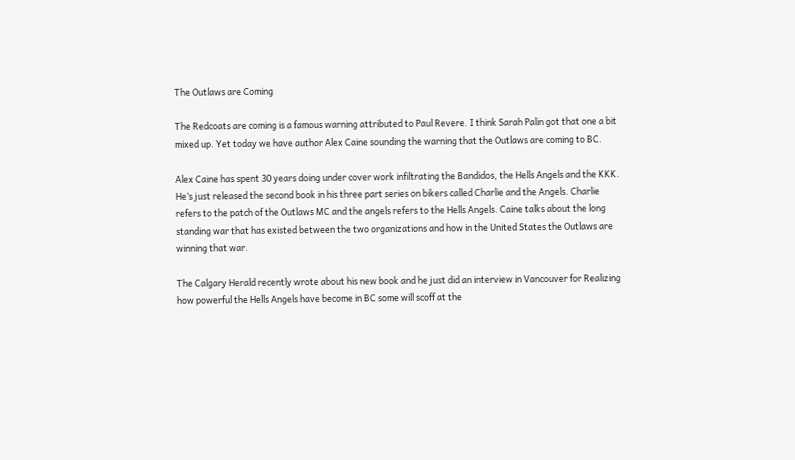The Outlaws are Coming

The Redcoats are coming is a famous warning attributed to Paul Revere. I think Sarah Palin got that one a bit mixed up. Yet today we have author Alex Caine sounding the warning that the Outlaws are coming to BC.

Alex Caine has spent 30 years doing under cover work infiltrating the Bandidos, the Hells Angels and the KKK. He’s just released the second book in his three part series on bikers called Charlie and the Angels. Charlie refers to the patch of the Outlaws MC and the angels refers to the Hells Angels. Caine talks about the long standing war that has existed between the two organizations and how in the United States the Outlaws are winning that war.

The Calgary Herald recently wrote about his new book and he just did an interview in Vancouver for Realizing how powerful the Hells Angels have become in BC some will scoff at the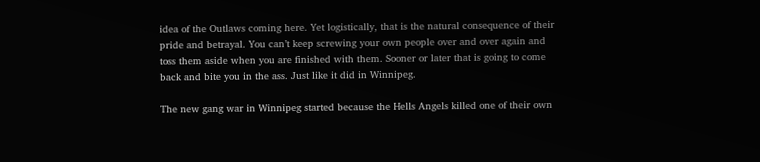idea of the Outlaws coming here. Yet logistically, that is the natural consequence of their pride and betrayal. You can’t keep screwing your own people over and over again and toss them aside when you are finished with them. Sooner or later that is going to come back and bite you in the ass. Just like it did in Winnipeg.

The new gang war in Winnipeg started because the Hells Angels killed one of their own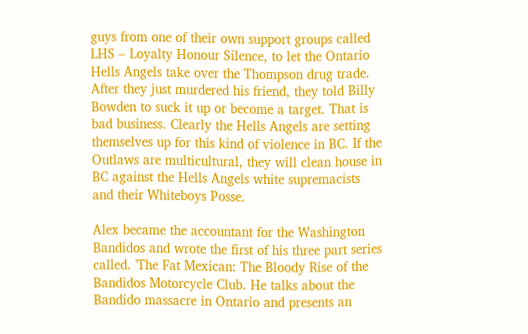guys from one of their own support groups called LHS – Loyalty Honour Silence, to let the Ontario Hells Angels take over the Thompson drug trade. After they just murdered his friend, they told Billy Bowden to suck it up or become a target. That is bad business. Clearly the Hells Angels are setting themselves up for this kind of violence in BC. If the Outlaws are multicultural, they will clean house in BC against the Hells Angels white supremacists and their Whiteboys Posse.

Alex became the accountant for the Washington Bandidos and wrote the first of his three part series called. 'The Fat Mexican: The Bloody Rise of the Bandidos Motorcycle Club. He talks about the Bandido massacre in Ontario and presents an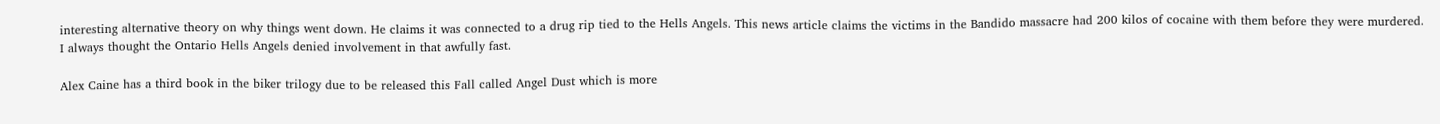interesting alternative theory on why things went down. He claims it was connected to a drug rip tied to the Hells Angels. This news article claims the victims in the Bandido massacre had 200 kilos of cocaine with them before they were murdered. I always thought the Ontario Hells Angels denied involvement in that awfully fast.

Alex Caine has a third book in the biker trilogy due to be released this Fall called Angel Dust which is more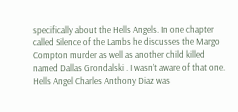specifically about the Hells Angels. In one chapter called Silence of the Lambs he discusses the Margo Compton murder as well as another child killed named Dallas Grondalski . I wasn’t aware of that one. Hells Angel Charles Anthony Diaz was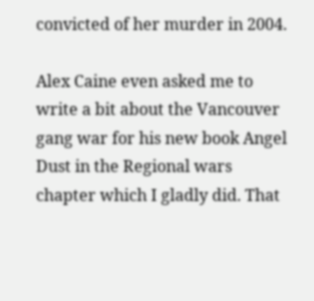convicted of her murder in 2004.

Alex Caine even asked me to write a bit about the Vancouver gang war for his new book Angel Dust in the Regional wars chapter which I gladly did. That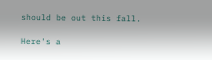should be out this fall.

Here's a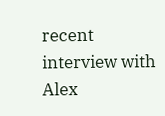recent interview with Alex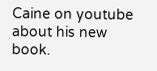Caine on youtube about his new book.